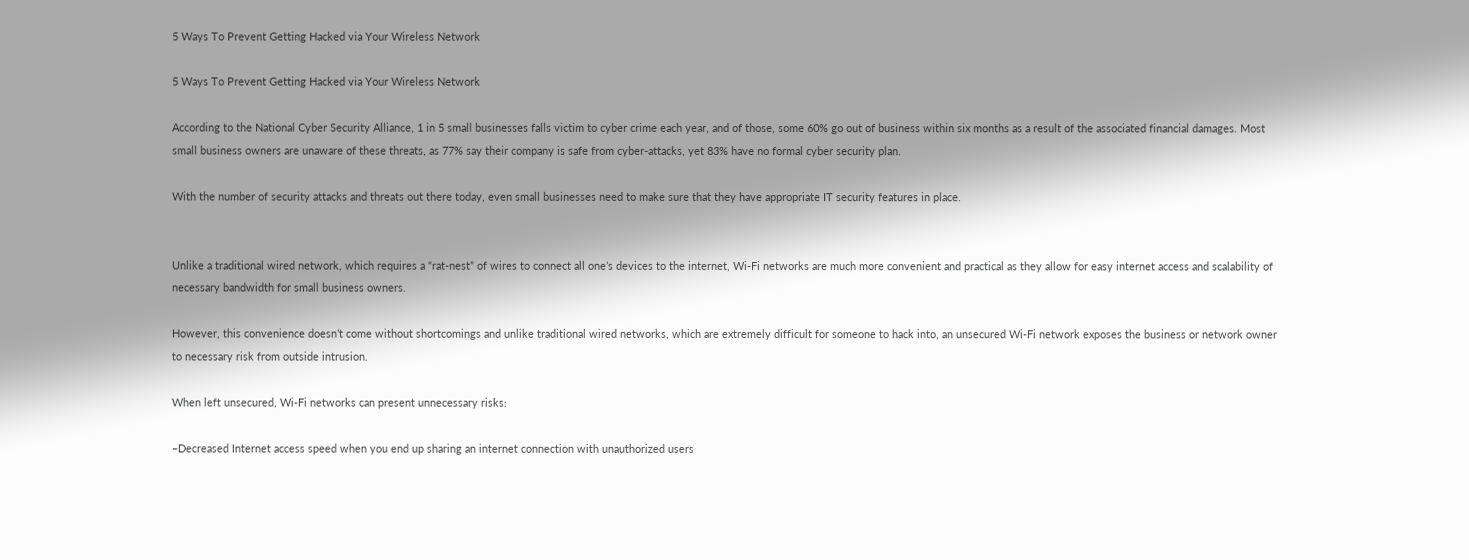5 Ways To Prevent Getting Hacked via Your Wireless Network

5 Ways To Prevent Getting Hacked via Your Wireless Network

According to the National Cyber Security Alliance, 1 in 5 small businesses falls victim to cyber crime each year, and of those, some 60% go out of business within six months as a result of the associated financial damages. Most small business owners are unaware of these threats, as 77% say their company is safe from cyber-attacks, yet 83% have no formal cyber security plan.

With the number of security attacks and threats out there today, even small businesses need to make sure that they have appropriate IT security features in place.


Unlike a traditional wired network, which requires a “rat-nest” of wires to connect all one’s devices to the internet, Wi-Fi networks are much more convenient and practical as they allow for easy internet access and scalability of necessary bandwidth for small business owners.

However, this convenience doesn’t come without shortcomings and unlike traditional wired networks, which are extremely difficult for someone to hack into, an unsecured Wi-Fi network exposes the business or network owner to necessary risk from outside intrusion.

When left unsecured, Wi-Fi networks can present unnecessary risks:

–Decreased Internet access speed when you end up sharing an internet connection with unauthorized users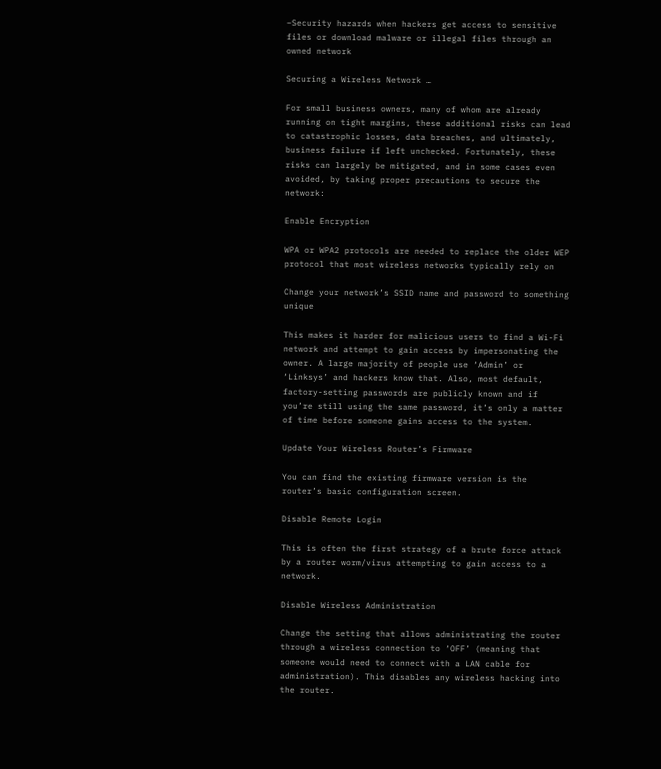–Security hazards when hackers get access to sensitive files or download malware or illegal files through an owned network

Securing a Wireless Network …

For small business owners, many of whom are already running on tight margins, these additional risks can lead to catastrophic losses, data breaches, and ultimately, business failure if left unchecked. Fortunately, these risks can largely be mitigated, and in some cases even avoided, by taking proper precautions to secure the network:

Enable Encryption

WPA or WPA2 protocols are needed to replace the older WEP protocol that most wireless networks typically rely on

Change your network’s SSID name and password to something unique

This makes it harder for malicious users to find a Wi-Fi network and attempt to gain access by impersonating the owner. A large majority of people use ‘Admin’ or ‘Linksys’ and hackers know that. Also, most default, factory-setting passwords are publicly known and if you’re still using the same password, it’s only a matter of time before someone gains access to the system.

Update Your Wireless Router’s Firmware

You can find the existing firmware version is the router’s basic configuration screen.

Disable Remote Login

This is often the first strategy of a brute force attack by a router worm/virus attempting to gain access to a network.

Disable Wireless Administration

Change the setting that allows administrating the router through a wireless connection to ‘OFF’ (meaning that someone would need to connect with a LAN cable for administration). This disables any wireless hacking into the router.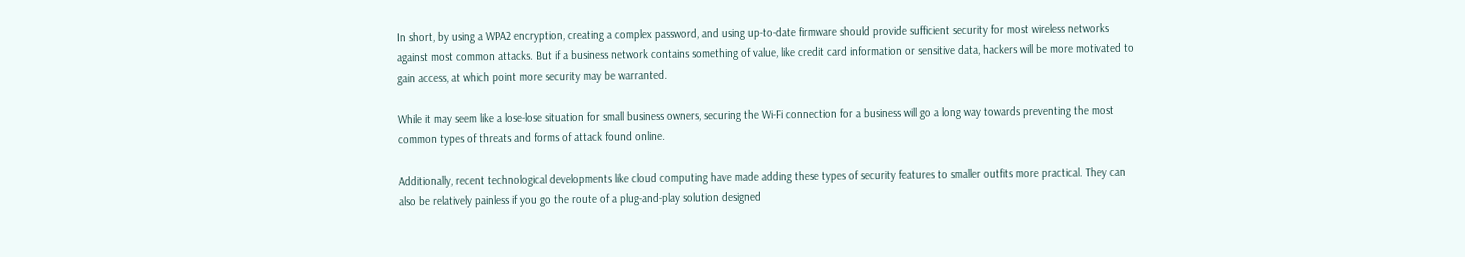In short, by using a WPA2 encryption, creating a complex password, and using up-to-date firmware should provide sufficient security for most wireless networks against most common attacks. But if a business network contains something of value, like credit card information or sensitive data, hackers will be more motivated to gain access, at which point more security may be warranted.

While it may seem like a lose-lose situation for small business owners, securing the Wi-Fi connection for a business will go a long way towards preventing the most common types of threats and forms of attack found online.

Additionally, recent technological developments like cloud computing have made adding these types of security features to smaller outfits more practical. They can also be relatively painless if you go the route of a plug-and-play solution designed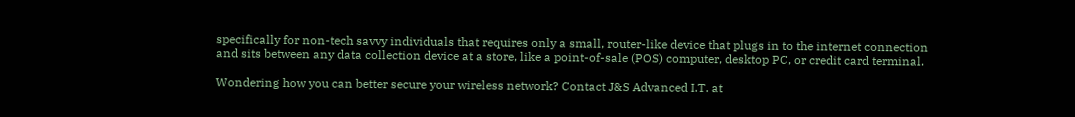specifically for non-tech savvy individuals that requires only a small, router-like device that plugs in to the internet connection and sits between any data collection device at a store, like a point-of-sale (POS) computer, desktop PC, or credit card terminal.

Wondering how you can better secure your wireless network? Contact J&S Advanced I.T. at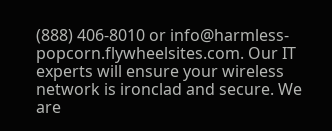(888) 406-8010 or info@harmless-popcorn.flywheelsites.com. Our IT experts will ensure your wireless network is ironclad and secure. We are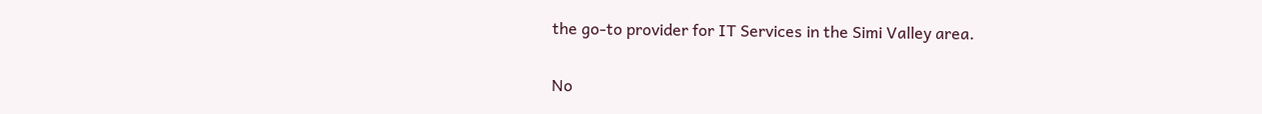the go-to provider for IT Services in the Simi Valley area.

No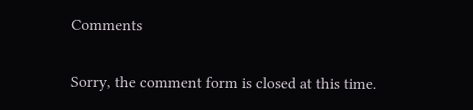Comments

Sorry, the comment form is closed at this time.